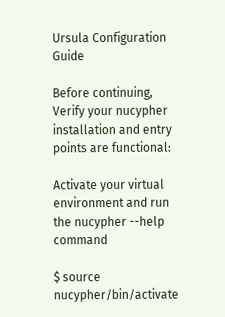Ursula Configuration Guide

Before continuing, Verify your nucypher installation and entry points are functional:

Activate your virtual environment and run the nucypher --help command

$ source nucypher/bin/activate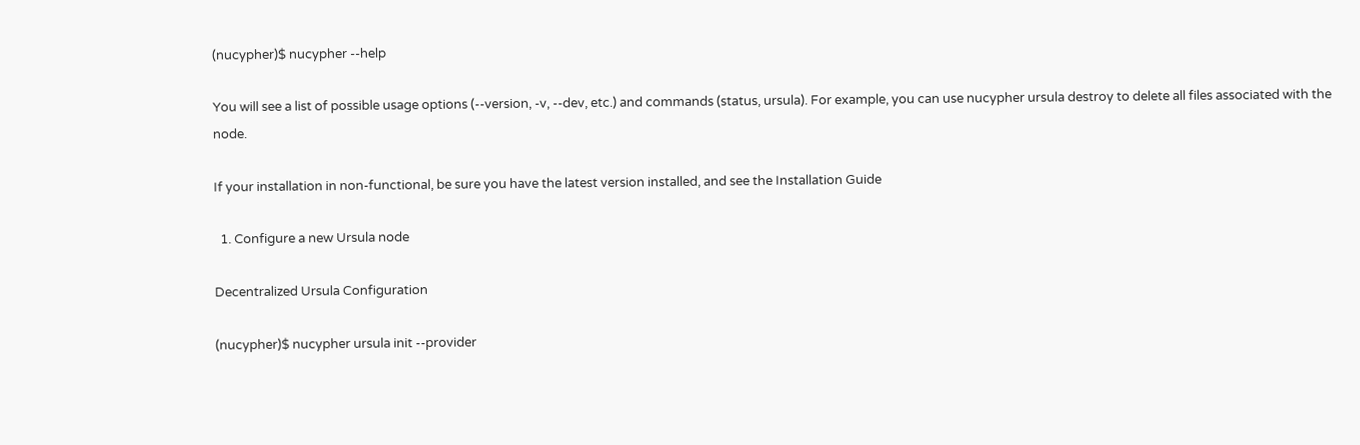(nucypher)$ nucypher --help

You will see a list of possible usage options (--version, -v, --dev, etc.) and commands (status, ursula). For example, you can use nucypher ursula destroy to delete all files associated with the node.

If your installation in non-functional, be sure you have the latest version installed, and see the Installation Guide

  1. Configure a new Ursula node

Decentralized Ursula Configuration

(nucypher)$ nucypher ursula init --provider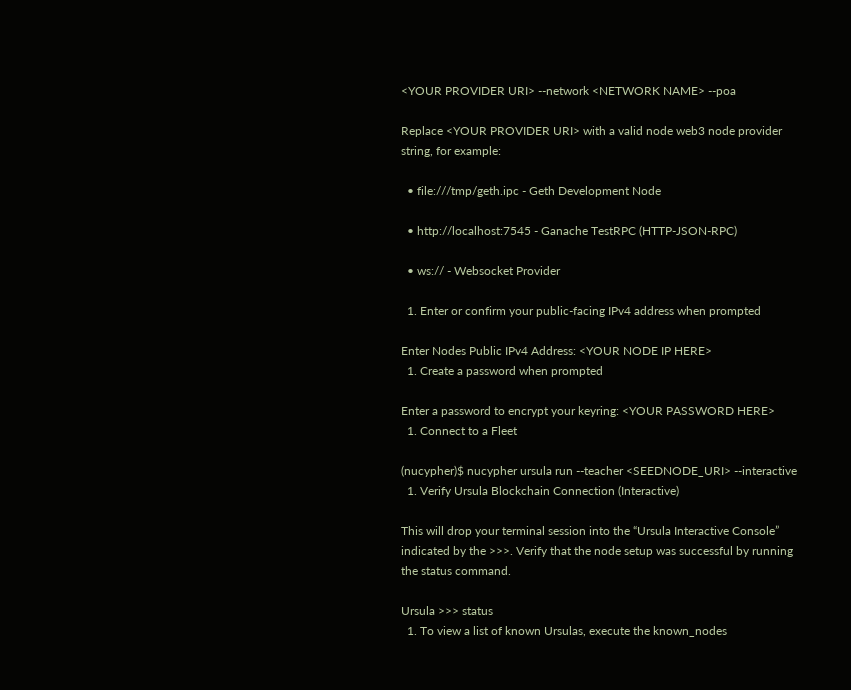<YOUR PROVIDER URI> --network <NETWORK NAME> --poa

Replace <YOUR PROVIDER URI> with a valid node web3 node provider string, for example:

  • file:///tmp/geth.ipc - Geth Development Node

  • http://localhost:7545 - Ganache TestRPC (HTTP-JSON-RPC)

  • ws:// - Websocket Provider

  1. Enter or confirm your public-facing IPv4 address when prompted

Enter Nodes Public IPv4 Address: <YOUR NODE IP HERE>
  1. Create a password when prompted

Enter a password to encrypt your keyring: <YOUR PASSWORD HERE>
  1. Connect to a Fleet

(nucypher)$ nucypher ursula run --teacher <SEEDNODE_URI> --interactive
  1. Verify Ursula Blockchain Connection (Interactive)

This will drop your terminal session into the “Ursula Interactive Console” indicated by the >>>. Verify that the node setup was successful by running the status command.

Ursula >>> status
  1. To view a list of known Ursulas, execute the known_nodes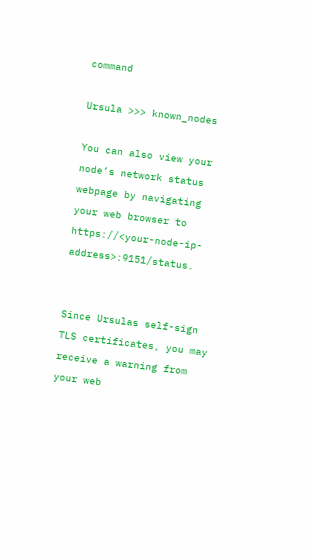command

Ursula >>> known_nodes

You can also view your node’s network status webpage by navigating your web browser to https://<your-node-ip-address>:9151/status.


Since Ursulas self-sign TLS certificates, you may receive a warning from your web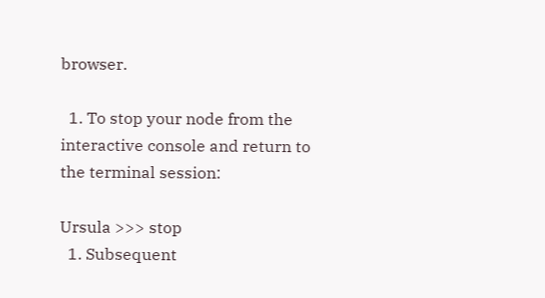browser.

  1. To stop your node from the interactive console and return to the terminal session:

Ursula >>> stop
  1. Subsequent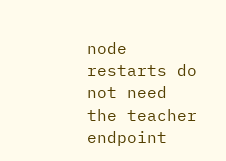node restarts do not need the teacher endpoint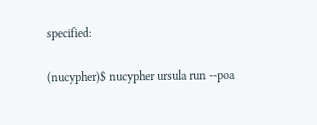specified:

(nucypher)$ nucypher ursula run --poa